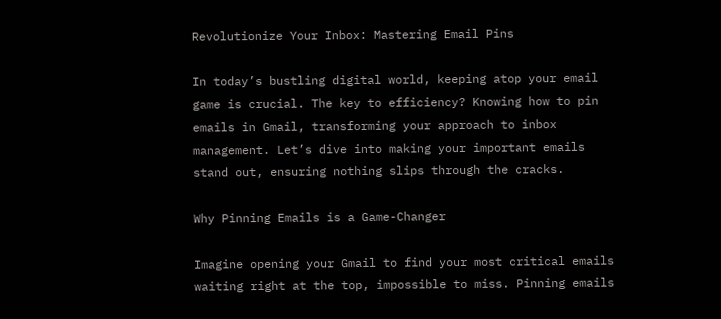Revolutionize Your Inbox: Mastering Email Pins

In today’s bustling digital world, keeping atop your email game is crucial. The key to efficiency? Knowing how to pin emails in Gmail, transforming your approach to inbox management. Let’s dive into making your important emails stand out, ensuring nothing slips through the cracks.

Why Pinning Emails is a Game-Changer

Imagine opening your Gmail to find your most critical emails waiting right at the top, impossible to miss. Pinning emails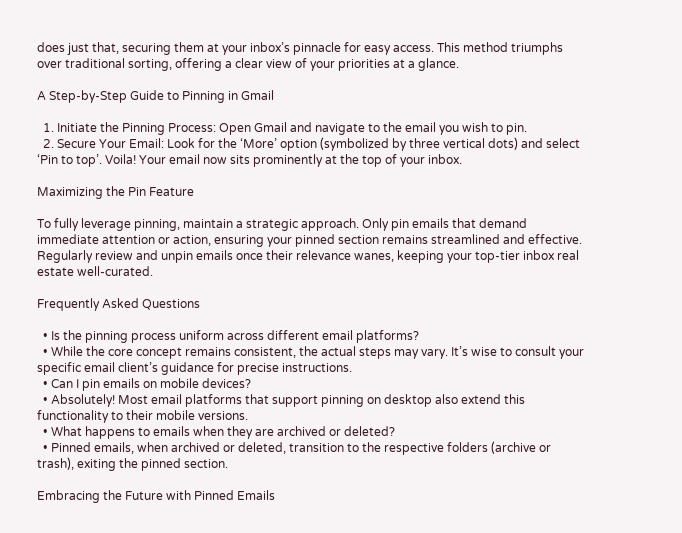does just that, securing them at your inbox’s pinnacle for easy access. This method triumphs over traditional sorting, offering a clear view of your priorities at a glance.

A Step-by-Step Guide to Pinning in Gmail

  1. Initiate the Pinning Process: Open Gmail and navigate to the email you wish to pin.
  2. Secure Your Email: Look for the ‘More’ option (symbolized by three vertical dots) and select ‘Pin to top’. Voila! Your email now sits prominently at the top of your inbox.

Maximizing the Pin Feature

To fully leverage pinning, maintain a strategic approach. Only pin emails that demand immediate attention or action, ensuring your pinned section remains streamlined and effective. Regularly review and unpin emails once their relevance wanes, keeping your top-tier inbox real estate well-curated.

Frequently Asked Questions

  • Is the pinning process uniform across different email platforms?
  • While the core concept remains consistent, the actual steps may vary. It’s wise to consult your specific email client’s guidance for precise instructions.
  • Can I pin emails on mobile devices?
  • Absolutely! Most email platforms that support pinning on desktop also extend this functionality to their mobile versions.
  • What happens to emails when they are archived or deleted?
  • Pinned emails, when archived or deleted, transition to the respective folders (archive or trash), exiting the pinned section.

Embracing the Future with Pinned Emails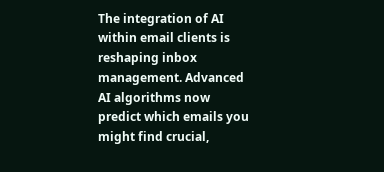The integration of AI within email clients is reshaping inbox management. Advanced AI algorithms now predict which emails you might find crucial,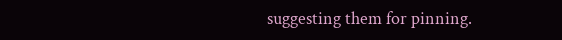suggesting them for pinning.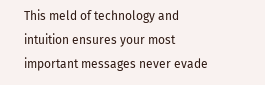This meld of technology and intuition ensures your most important messages never evade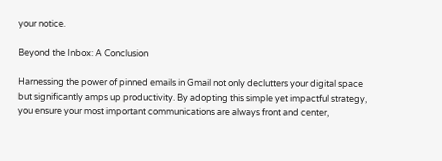your notice.

Beyond the Inbox: A Conclusion

Harnessing the power of pinned emails in Gmail not only declutters your digital space but significantly amps up productivity. By adopting this simple yet impactful strategy, you ensure your most important communications are always front and center,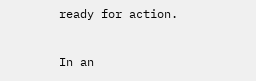ready for action.

In an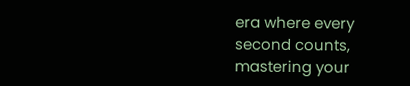era where every second counts, mastering your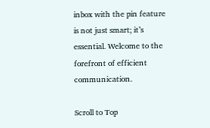inbox with the pin feature is not just smart; it’s essential. Welcome to the forefront of efficient communication.

Scroll to Top